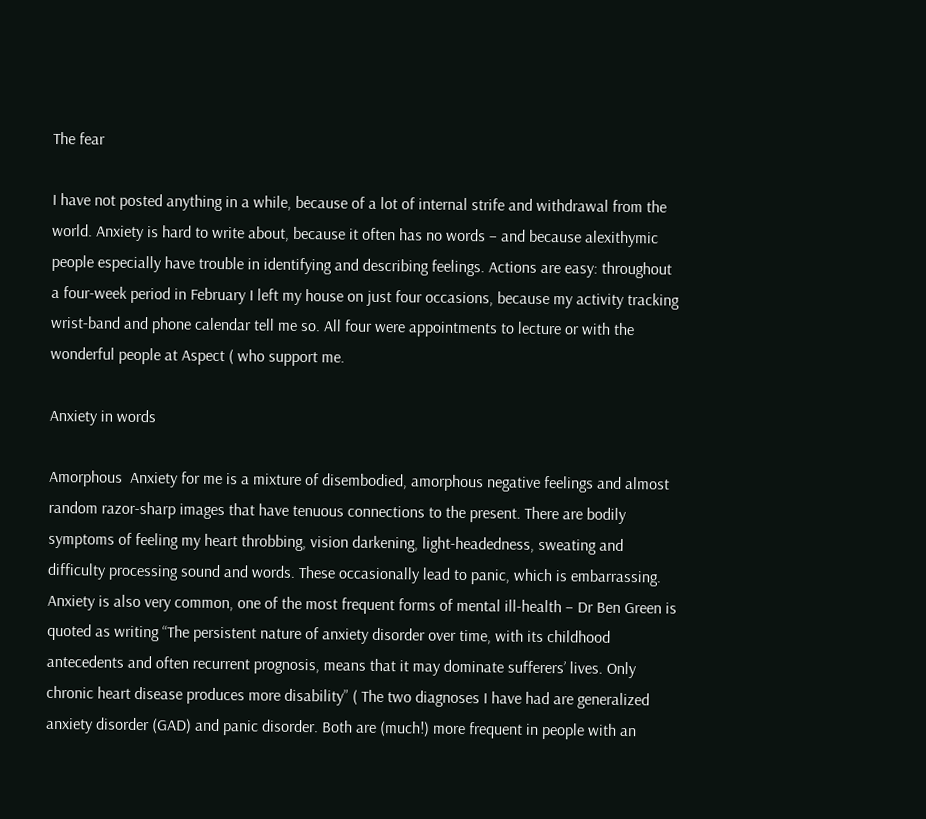The fear

I have not posted anything in a while, because of a lot of internal strife and withdrawal from the world. Anxiety is hard to write about, because it often has no words – and because alexithymic people especially have trouble in identifying and describing feelings. Actions are easy: throughout a four-week period in February I left my house on just four occasions, because my activity tracking wrist-band and phone calendar tell me so. All four were appointments to lecture or with the wonderful people at Aspect ( who support me.

Anxiety in words

Amorphous  Anxiety for me is a mixture of disembodied, amorphous negative feelings and almost random razor-sharp images that have tenuous connections to the present. There are bodily symptoms of feeling my heart throbbing, vision darkening, light-headedness, sweating and difficulty processing sound and words. These occasionally lead to panic, which is embarrassing. Anxiety is also very common, one of the most frequent forms of mental ill-health – Dr Ben Green is quoted as writing “The persistent nature of anxiety disorder over time, with its childhood antecedents and often recurrent prognosis, means that it may dominate sufferers’ lives. Only chronic heart disease produces more disability” ( The two diagnoses I have had are generalized anxiety disorder (GAD) and panic disorder. Both are (much!) more frequent in people with an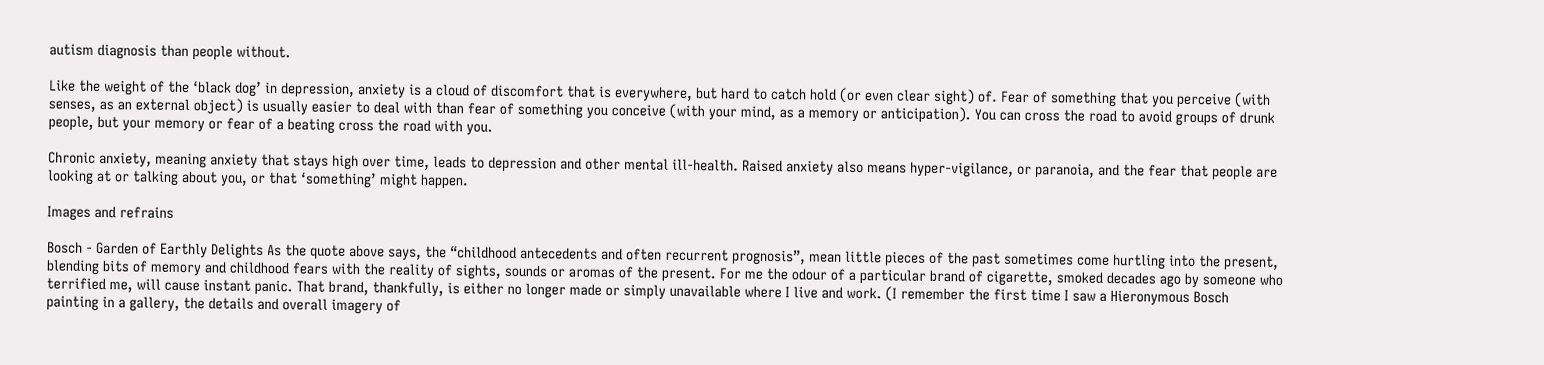autism diagnosis than people without.

Like the weight of the ‘black dog’ in depression, anxiety is a cloud of discomfort that is everywhere, but hard to catch hold (or even clear sight) of. Fear of something that you perceive (with senses, as an external object) is usually easier to deal with than fear of something you conceive (with your mind, as a memory or anticipation). You can cross the road to avoid groups of drunk people, but your memory or fear of a beating cross the road with you.

Chronic anxiety, meaning anxiety that stays high over time, leads to depression and other mental ill-health. Raised anxiety also means hyper-vigilance, or paranoia, and the fear that people are looking at or talking about you, or that ‘something’ might happen.

Images and refrains

Bosch - Garden of Earthly Delights As the quote above says, the “childhood antecedents and often recurrent prognosis”, mean little pieces of the past sometimes come hurtling into the present, blending bits of memory and childhood fears with the reality of sights, sounds or aromas of the present. For me the odour of a particular brand of cigarette, smoked decades ago by someone who terrified me, will cause instant panic. That brand, thankfully, is either no longer made or simply unavailable where I live and work. (I remember the first time I saw a Hieronymous Bosch painting in a gallery, the details and overall imagery of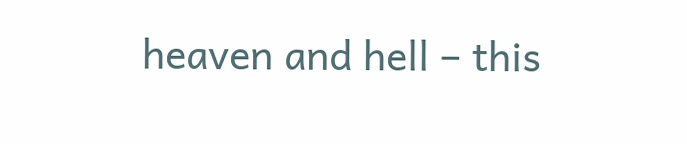heaven and hell – this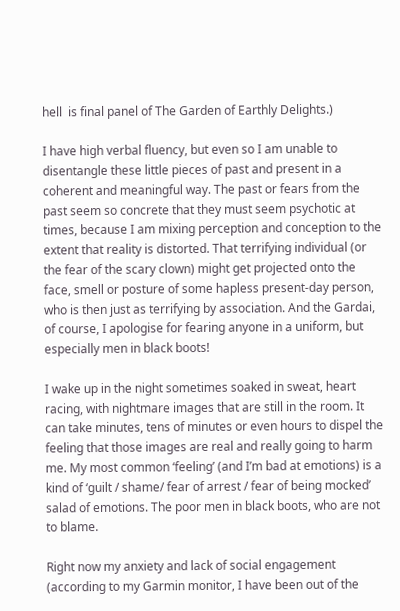hell  is final panel of The Garden of Earthly Delights.)

I have high verbal fluency, but even so I am unable to disentangle these little pieces of past and present in a coherent and meaningful way. The past or fears from the past seem so concrete that they must seem psychotic at times, because I am mixing perception and conception to the extent that reality is distorted. That terrifying individual (or the fear of the scary clown) might get projected onto the face, smell or posture of some hapless present-day person, who is then just as terrifying by association. And the Gardai, of course, I apologise for fearing anyone in a uniform, but especially men in black boots!

I wake up in the night sometimes soaked in sweat, heart racing, with nightmare images that are still in the room. It can take minutes, tens of minutes or even hours to dispel the feeling that those images are real and really going to harm me. My most common ‘feeling’ (and I’m bad at emotions) is a kind of ‘guilt / shame/ fear of arrest / fear of being mocked’ salad of emotions. The poor men in black boots, who are not to blame.

Right now my anxiety and lack of social engagement (according to my Garmin monitor, I have been out of the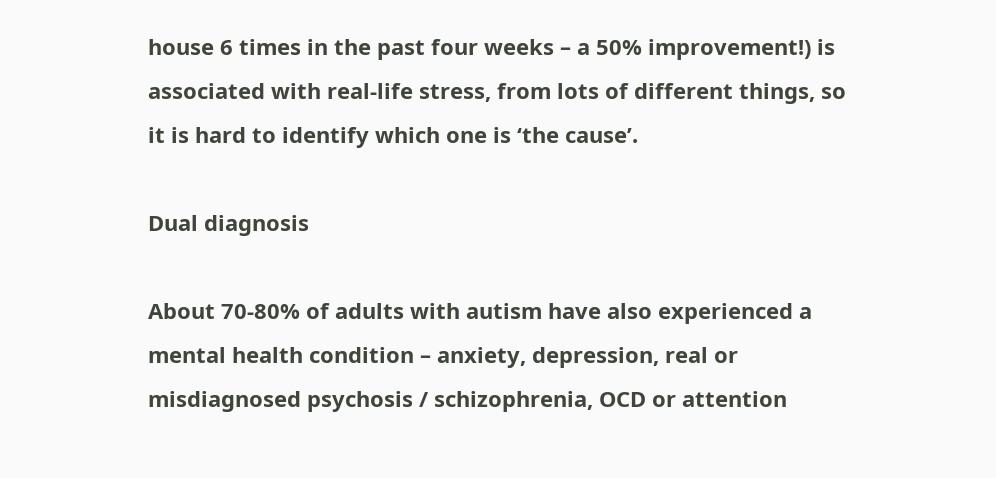house 6 times in the past four weeks – a 50% improvement!) is associated with real-life stress, from lots of different things, so it is hard to identify which one is ‘the cause’.

Dual diagnosis

About 70-80% of adults with autism have also experienced a mental health condition – anxiety, depression, real or misdiagnosed psychosis / schizophrenia, OCD or attention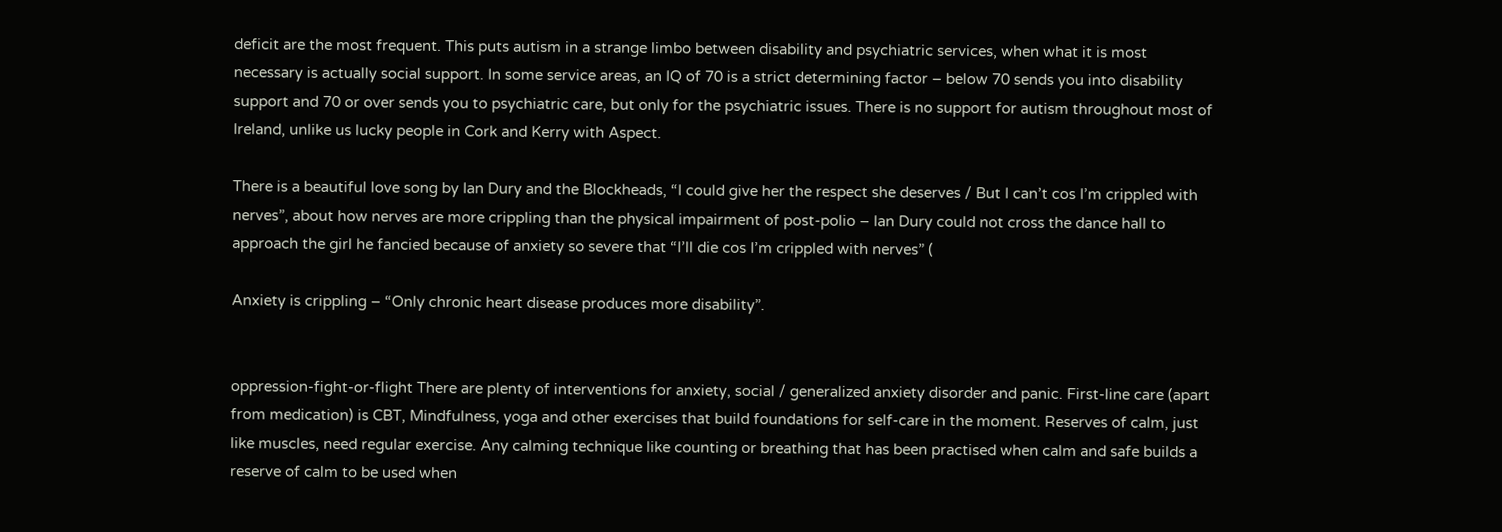deficit are the most frequent. This puts autism in a strange limbo between disability and psychiatric services, when what it is most necessary is actually social support. In some service areas, an IQ of 70 is a strict determining factor – below 70 sends you into disability support and 70 or over sends you to psychiatric care, but only for the psychiatric issues. There is no support for autism throughout most of Ireland, unlike us lucky people in Cork and Kerry with Aspect.

There is a beautiful love song by Ian Dury and the Blockheads, “I could give her the respect she deserves / But I can’t cos I’m crippled with nerves”, about how nerves are more crippling than the physical impairment of post-polio – Ian Dury could not cross the dance hall to approach the girl he fancied because of anxiety so severe that “I’ll die cos I’m crippled with nerves” (

Anxiety is crippling – “Only chronic heart disease produces more disability”.


oppression-fight-or-flight There are plenty of interventions for anxiety, social / generalized anxiety disorder and panic. First-line care (apart from medication) is CBT, Mindfulness, yoga and other exercises that build foundations for self-care in the moment. Reserves of calm, just like muscles, need regular exercise. Any calming technique like counting or breathing that has been practised when calm and safe builds a reserve of calm to be used when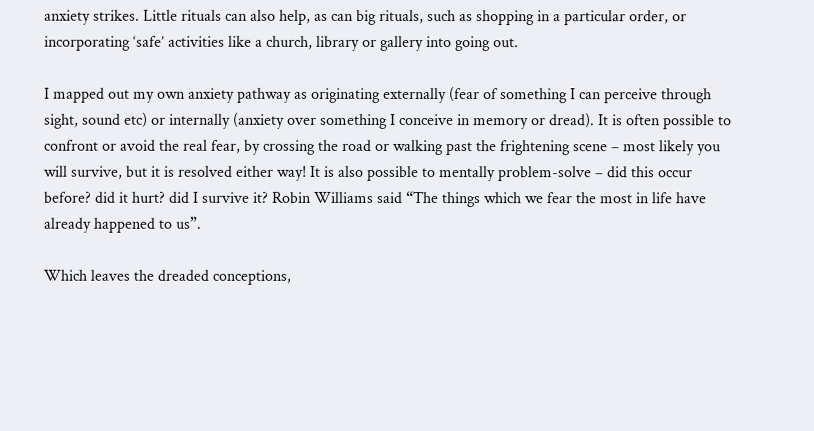anxiety strikes. Little rituals can also help, as can big rituals, such as shopping in a particular order, or incorporating ‘safe’ activities like a church, library or gallery into going out.

I mapped out my own anxiety pathway as originating externally (fear of something I can perceive through sight, sound etc) or internally (anxiety over something I conceive in memory or dread). It is often possible to confront or avoid the real fear, by crossing the road or walking past the frightening scene – most likely you will survive, but it is resolved either way! It is also possible to mentally problem-solve – did this occur before? did it hurt? did I survive it? Robin Williams said “The things which we fear the most in life have already happened to us”.

Which leaves the dreaded conceptions,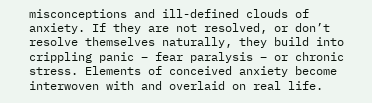misconceptions and ill-defined clouds of anxiety. If they are not resolved, or don’t resolve themselves naturally, they build into crippling panic – fear paralysis – or chronic stress. Elements of conceived anxiety become interwoven with and overlaid on real life.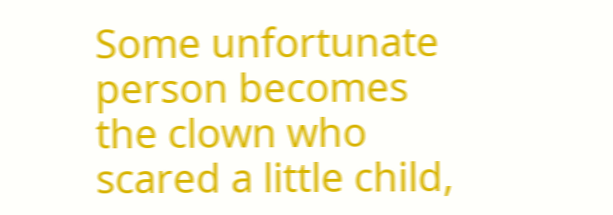Some unfortunate person becomes the clown who scared a little child,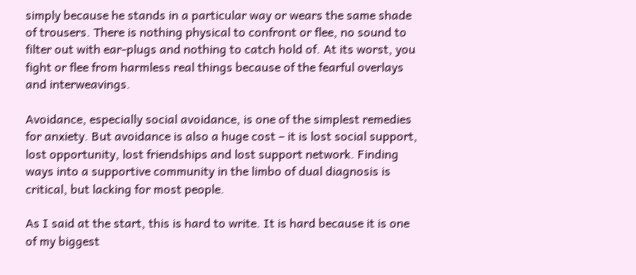simply because he stands in a particular way or wears the same shade of trousers. There is nothing physical to confront or flee, no sound to filter out with ear-plugs and nothing to catch hold of. At its worst, you fight or flee from harmless real things because of the fearful overlays and interweavings.

Avoidance, especially social avoidance, is one of the simplest remedies for anxiety. But avoidance is also a huge cost – it is lost social support, lost opportunity, lost friendships and lost support network. Finding ways into a supportive community in the limbo of dual diagnosis is critical, but lacking for most people.

As I said at the start, this is hard to write. It is hard because it is one of my biggest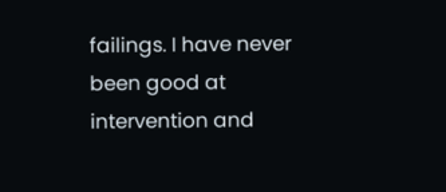failings. I have never been good at intervention and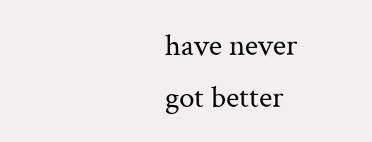have never got better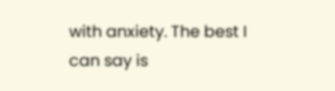with anxiety. The best I can say is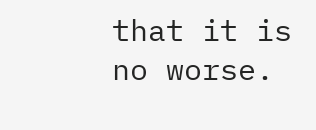that it is no worse.